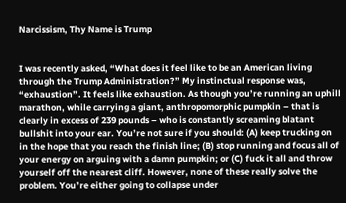Narcissism, Thy Name is Trump


I was recently asked, “What does it feel like to be an American living through the Trump Administration?” My instinctual response was, “exhaustion”. It feels like exhaustion. As though you’re running an uphill marathon, while carrying a giant, anthropomorphic pumpkin – that is clearly in excess of 239 pounds – who is constantly screaming blatant bullshit into your ear. You’re not sure if you should: (A) keep trucking on in the hope that you reach the finish line; (B) stop running and focus all of your energy on arguing with a damn pumpkin; or (C) fuck it all and throw yourself off the nearest cliff. However, none of these really solve the problem. You’re either going to collapse under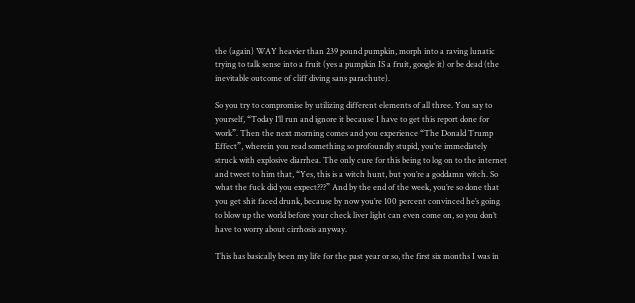the (again) WAY heavier than 239 pound pumpkin, morph into a raving lunatic trying to talk sense into a fruit (yes a pumpkin IS a fruit, google it) or be dead (the inevitable outcome of cliff diving sans parachute).

So you try to compromise by utilizing different elements of all three. You say to yourself, “Today I’ll run and ignore it because I have to get this report done for work”. Then the next morning comes and you experience “The Donald Trump Effect”, wherein you read something so profoundly stupid, you’re immediately struck with explosive diarrhea. The only cure for this being to log on to the internet and tweet to him that, “Yes, this is a witch hunt, but you’re a goddamn witch. So what the fuck did you expect???” And by the end of the week, you’re so done that you get shit faced drunk, because by now you’re 100 percent convinced he’s going to blow up the world before your check liver light can even come on, so you don’t have to worry about cirrhosis anyway.

This has basically been my life for the past year or so, the first six months I was in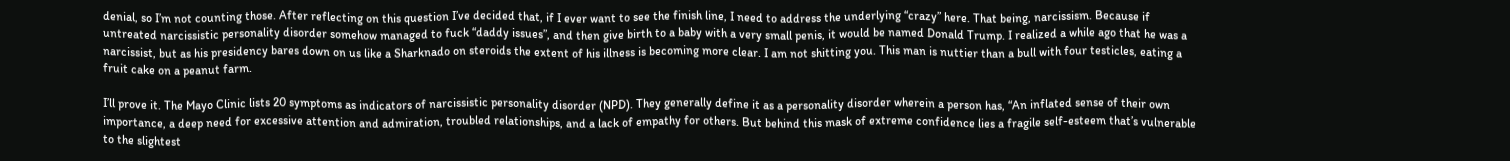denial, so I’m not counting those. After reflecting on this question I’ve decided that, if I ever want to see the finish line, I need to address the underlying “crazy” here. That being, narcissism. Because if untreated narcissistic personality disorder somehow managed to fuck “daddy issues”, and then give birth to a baby with a very small penis, it would be named Donald Trump. I realized a while ago that he was a narcissist, but as his presidency bares down on us like a Sharknado on steroids the extent of his illness is becoming more clear. I am not shitting you. This man is nuttier than a bull with four testicles, eating a fruit cake on a peanut farm.

I’ll prove it. The Mayo Clinic lists 20 symptoms as indicators of narcissistic personality disorder (NPD). They generally define it as a personality disorder wherein a person has, “An inflated sense of their own importance, a deep need for excessive attention and admiration, troubled relationships, and a lack of empathy for others. But behind this mask of extreme confidence lies a fragile self-esteem that’s vulnerable to the slightest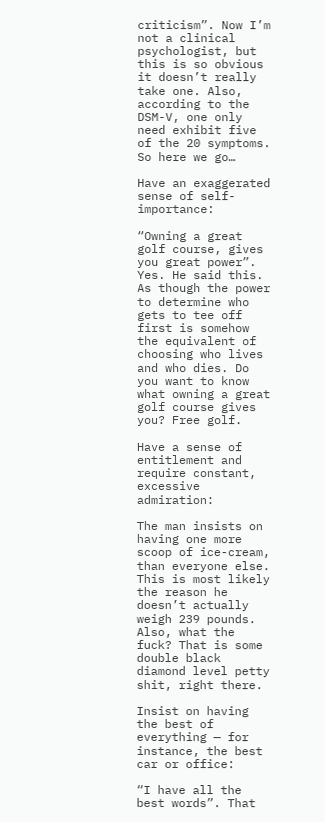criticism”. Now I’m not a clinical psychologist, but this is so obvious it doesn’t really take one. Also, according to the DSM-V, one only need exhibit five of the 20 symptoms. So here we go…

Have an exaggerated sense of self-importance:

“Owning a great golf course, gives you great power”. Yes. He said this. As though the power to determine who gets to tee off first is somehow the equivalent of choosing who lives and who dies. Do you want to know what owning a great golf course gives you? Free golf.

Have a sense of entitlement and require constant, excessive admiration:

The man insists on having one more scoop of ice-cream, than everyone else. This is most likely the reason he doesn’t actually weigh 239 pounds. Also, what the fuck? That is some double black diamond level petty shit, right there.

Insist on having the best of everything — for instance, the best car or office:

“I have all the best words”. That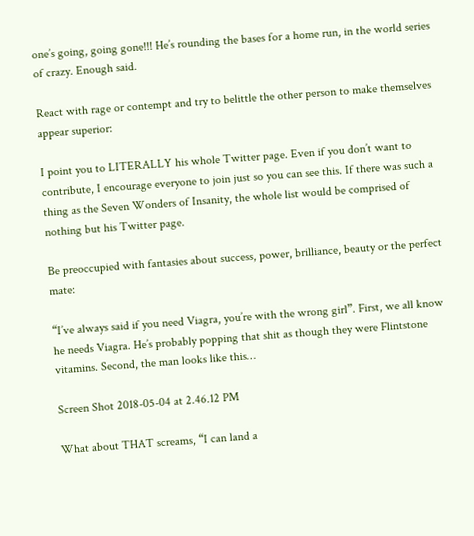one’s going, going gone!!! He’s rounding the bases for a home run, in the world series of crazy. Enough said.

React with rage or contempt and try to belittle the other person to make themselves appear superior:

I point you to LITERALLY his whole Twitter page. Even if you don’t want to contribute, I encourage everyone to join just so you can see this. If there was such a thing as the Seven Wonders of Insanity, the whole list would be comprised of nothing but his Twitter page.

Be preoccupied with fantasies about success, power, brilliance, beauty or the perfect mate:

“I’ve always said if you need Viagra, you’re with the wrong girl”. First, we all know he needs Viagra. He’s probably popping that shit as though they were Flintstone vitamins. Second, the man looks like this…

Screen Shot 2018-05-04 at 2.46.12 PM

What about THAT screams, “I can land a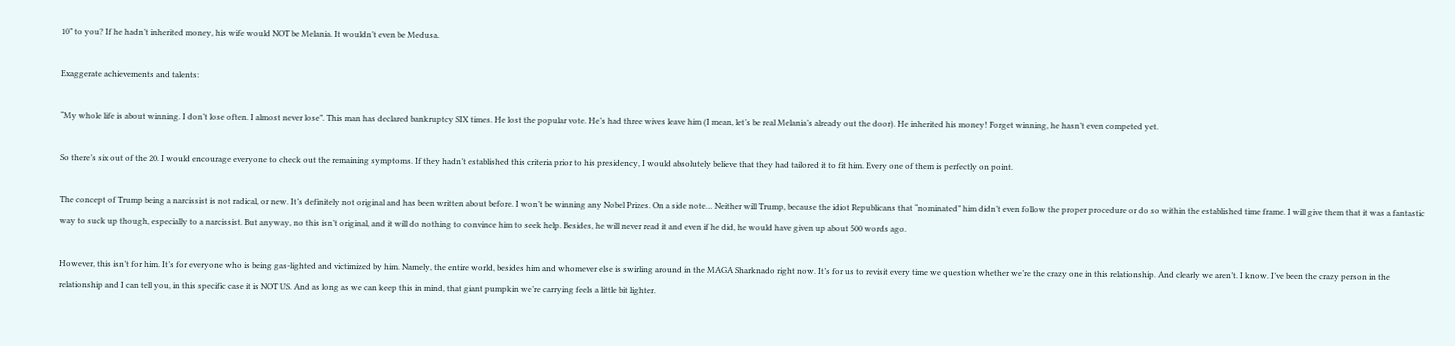10” to you? If he hadn’t inherited money, his wife would NOT be Melania. It wouldn’t even be Medusa.

Exaggerate achievements and talents:

“My whole life is about winning. I don’t lose often. I almost never lose”. This man has declared bankruptcy SIX times. He lost the popular vote. He’s had three wives leave him (I mean, let’s be real Melania’s already out the door). He inherited his money! Forget winning, he hasn’t even competed yet.

So there’s six out of the 20. I would encourage everyone to check out the remaining symptoms. If they hadn’t established this criteria prior to his presidency, I would absolutely believe that they had tailored it to fit him. Every one of them is perfectly on point.

The concept of Trump being a narcissist is not radical, or new. It’s definitely not original and has been written about before. I won’t be winning any Nobel Prizes. On a side note… Neither will Trump, because the idiot Republicans that “nominated” him didn’t even follow the proper procedure or do so within the established time frame. I will give them that it was a fantastic way to suck up though, especially to a narcissist. But anyway, no this isn’t original, and it will do nothing to convince him to seek help. Besides, he will never read it and even if he did, he would have given up about 500 words ago.

However, this isn’t for him. It’s for everyone who is being gas-lighted and victimized by him. Namely, the entire world, besides him and whomever else is swirling around in the MAGA Sharknado right now. It’s for us to revisit every time we question whether we’re the crazy one in this relationship. And clearly we aren’t. I know. I’ve been the crazy person in the relationship and I can tell you, in this specific case it is NOT US. And as long as we can keep this in mind, that giant pumpkin we’re carrying feels a little bit lighter.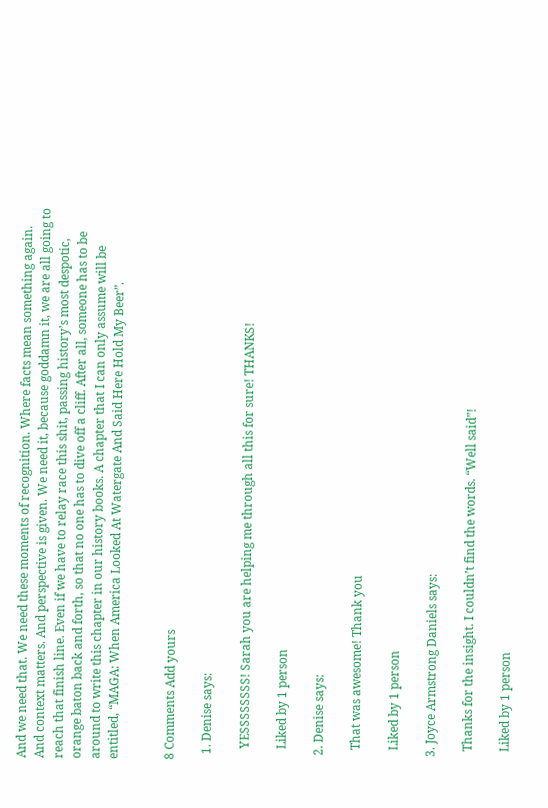And we need that. We need these moments of recognition. Where facts mean something again. And context matters. And perspective is given. We need it, because goddamn it, we are all going to reach that finish line. Even if we have to relay race this shit, passing history’s most despotic, orange baton back and forth, so that no one has to dive off a cliff. After all, someone has to be around to write this chapter in our history books. A chapter that I can only assume will be entitled, “MAGA: When America Looked At Watergate And Said Here Hold My Beer”.


8 Comments Add yours

  1. Denise says:

    YESSSSSSSS! Sarah you are helping me through all this for sure! THANKS!

    Liked by 1 person

  2. Denise says:

    That was awesome! Thank you

    Liked by 1 person

  3. Joyce Armstrong Daniels says:

    Thanks for the insight. I couldn’t find the words. “Well said”!

    Liked by 1 person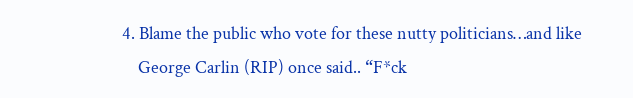4. Blame the public who vote for these nutty politicians…and like
    George Carlin (RIP) once said.. “F*ck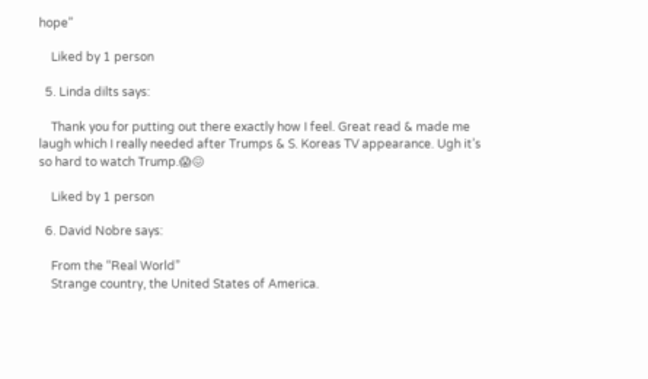hope”

    Liked by 1 person

  5. Linda dilts says:

    Thank you for putting out there exactly how I feel. Great read & made me laugh which I really needed after Trumps & S. Koreas TV appearance. Ugh it’s so hard to watch Trump.😱😖

    Liked by 1 person

  6. David Nobre says:

    From the “Real World”
    Strange country, the United States of America.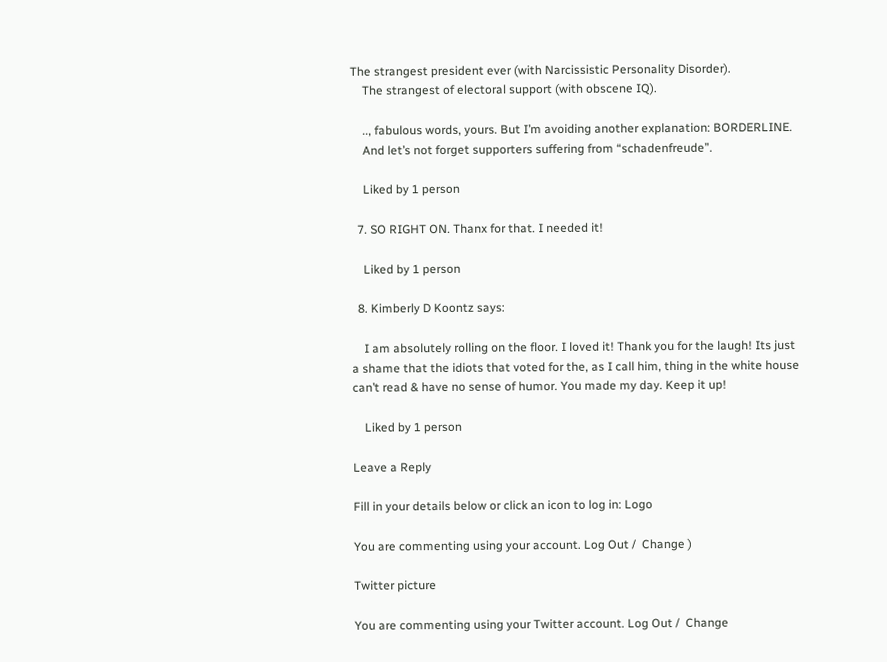The strangest president ever (with Narcissistic Personality Disorder).
    The strangest of electoral support (with obscene IQ).

    .., fabulous words, yours. But I’m avoiding another explanation: BORDERLINE.
    And let’s not forget supporters suffering from “schadenfreude”.

    Liked by 1 person

  7. SO RIGHT ON. Thanx for that. I needed it!

    Liked by 1 person

  8. Kimberly D Koontz says:

    I am absolutely rolling on the floor. I loved it! Thank you for the laugh! Its just a shame that the idiots that voted for the, as I call him, thing in the white house can’t read & have no sense of humor. You made my day. Keep it up!

    Liked by 1 person

Leave a Reply

Fill in your details below or click an icon to log in: Logo

You are commenting using your account. Log Out /  Change )

Twitter picture

You are commenting using your Twitter account. Log Out /  Change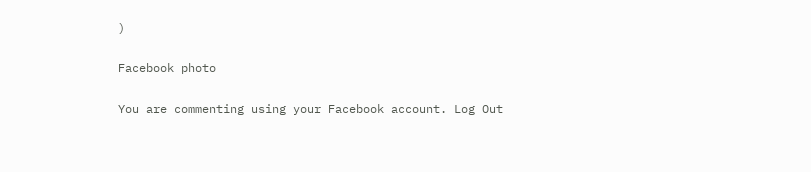)

Facebook photo

You are commenting using your Facebook account. Log Out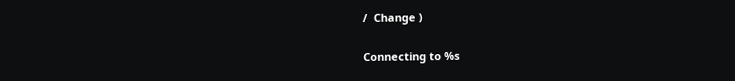/  Change )

Connecting to %s